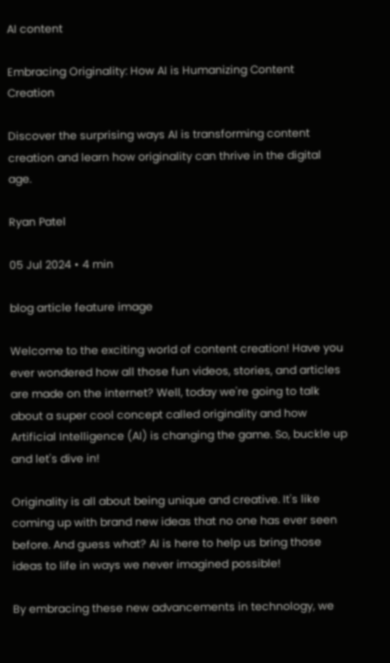AI content

Embracing Originality: How AI is Humanizing Content Creation

Discover the surprising ways AI is transforming content creation and learn how originality can thrive in the digital age.

Ryan Patel

05 Jul 2024 • 4 min

blog article feature image

Welcome to the exciting world of content creation! Have you ever wondered how all those fun videos, stories, and articles are made on the internet? Well, today we're going to talk about a super cool concept called originality and how Artificial Intelligence (AI) is changing the game. So, buckle up and let's dive in!

Originality is all about being unique and creative. It's like coming up with brand new ideas that no one has ever seen before. And guess what? AI is here to help us bring those ideas to life in ways we never imagined possible!

By embracing these new advancements in technology, we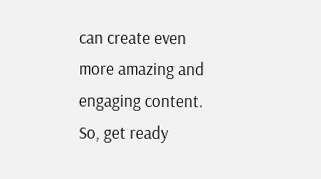can create even more amazing and engaging content. So, get ready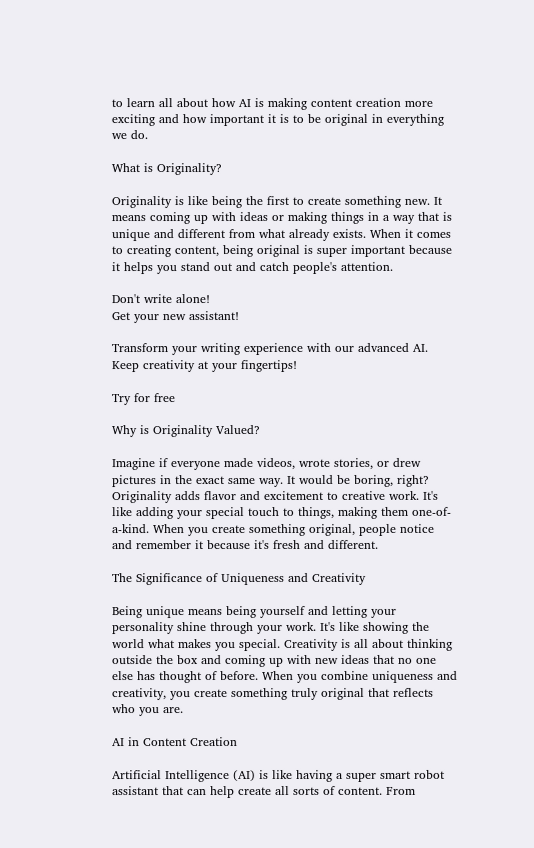to learn all about how AI is making content creation more exciting and how important it is to be original in everything we do.

What is Originality?

Originality is like being the first to create something new. It means coming up with ideas or making things in a way that is unique and different from what already exists. When it comes to creating content, being original is super important because it helps you stand out and catch people's attention.

Don't write alone!
Get your new assistant!

Transform your writing experience with our advanced AI. Keep creativity at your fingertips!

Try for free

Why is Originality Valued?

Imagine if everyone made videos, wrote stories, or drew pictures in the exact same way. It would be boring, right? Originality adds flavor and excitement to creative work. It's like adding your special touch to things, making them one-of-a-kind. When you create something original, people notice and remember it because it's fresh and different.

The Significance of Uniqueness and Creativity

Being unique means being yourself and letting your personality shine through your work. It's like showing the world what makes you special. Creativity is all about thinking outside the box and coming up with new ideas that no one else has thought of before. When you combine uniqueness and creativity, you create something truly original that reflects who you are.

AI in Content Creation

Artificial Intelligence (AI) is like having a super smart robot assistant that can help create all sorts of content. From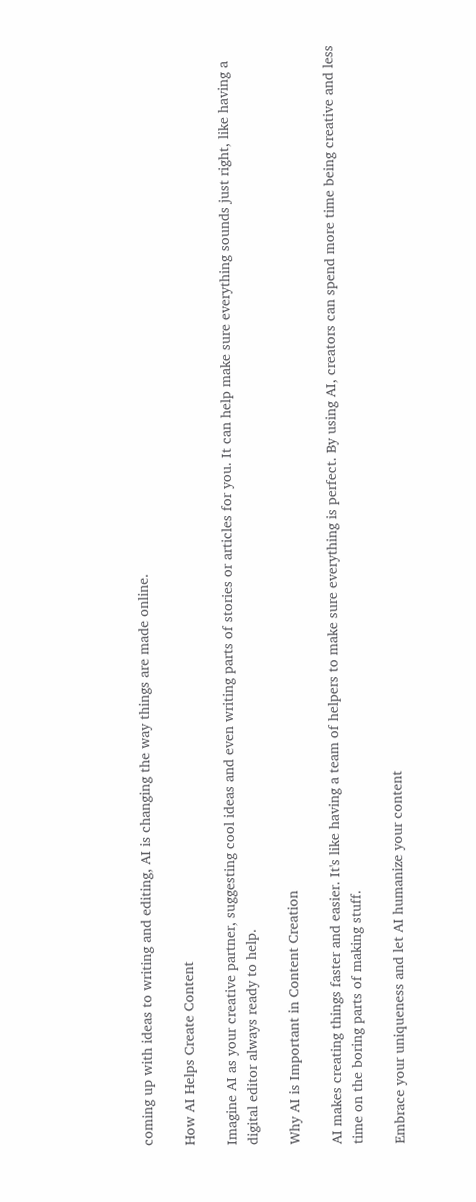coming up with ideas to writing and editing, AI is changing the way things are made online.

How AI Helps Create Content

Imagine AI as your creative partner, suggesting cool ideas and even writing parts of stories or articles for you. It can help make sure everything sounds just right, like having a digital editor always ready to help.

Why AI is Important in Content Creation

AI makes creating things faster and easier. It's like having a team of helpers to make sure everything is perfect. By using AI, creators can spend more time being creative and less time on the boring parts of making stuff.

Embrace your uniqueness and let AI humanize your content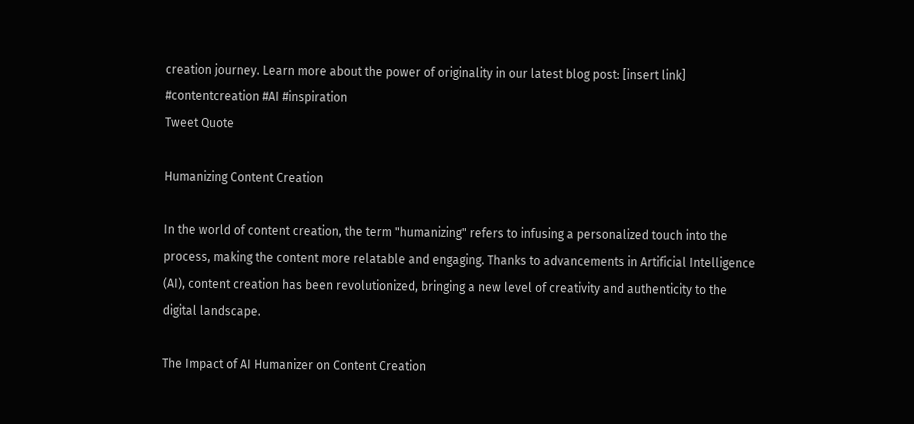creation journey. Learn more about the power of originality in our latest blog post: [insert link] #contentcreation #AI #inspiration
Tweet Quote

Humanizing Content Creation

In the world of content creation, the term "humanizing" refers to infusing a personalized touch into the process, making the content more relatable and engaging. Thanks to advancements in Artificial Intelligence (AI), content creation has been revolutionized, bringing a new level of creativity and authenticity to the digital landscape.

The Impact of AI Humanizer on Content Creation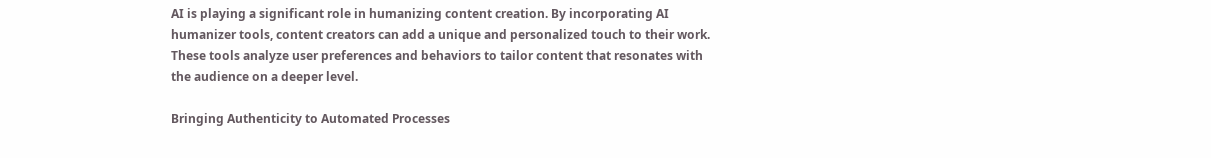AI is playing a significant role in humanizing content creation. By incorporating AI humanizer tools, content creators can add a unique and personalized touch to their work. These tools analyze user preferences and behaviors to tailor content that resonates with the audience on a deeper level.

Bringing Authenticity to Automated Processes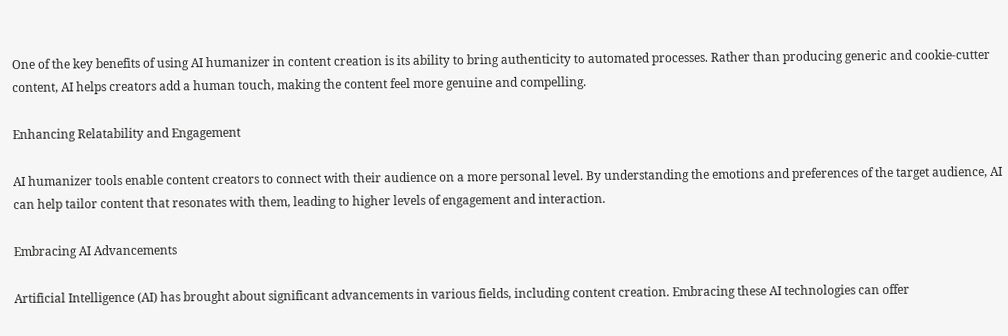One of the key benefits of using AI humanizer in content creation is its ability to bring authenticity to automated processes. Rather than producing generic and cookie-cutter content, AI helps creators add a human touch, making the content feel more genuine and compelling.

Enhancing Relatability and Engagement

AI humanizer tools enable content creators to connect with their audience on a more personal level. By understanding the emotions and preferences of the target audience, AI can help tailor content that resonates with them, leading to higher levels of engagement and interaction.

Embracing AI Advancements

Artificial Intelligence (AI) has brought about significant advancements in various fields, including content creation. Embracing these AI technologies can offer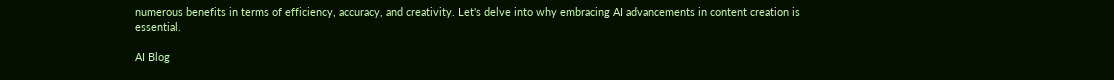numerous benefits in terms of efficiency, accuracy, and creativity. Let's delve into why embracing AI advancements in content creation is essential.

AI Blog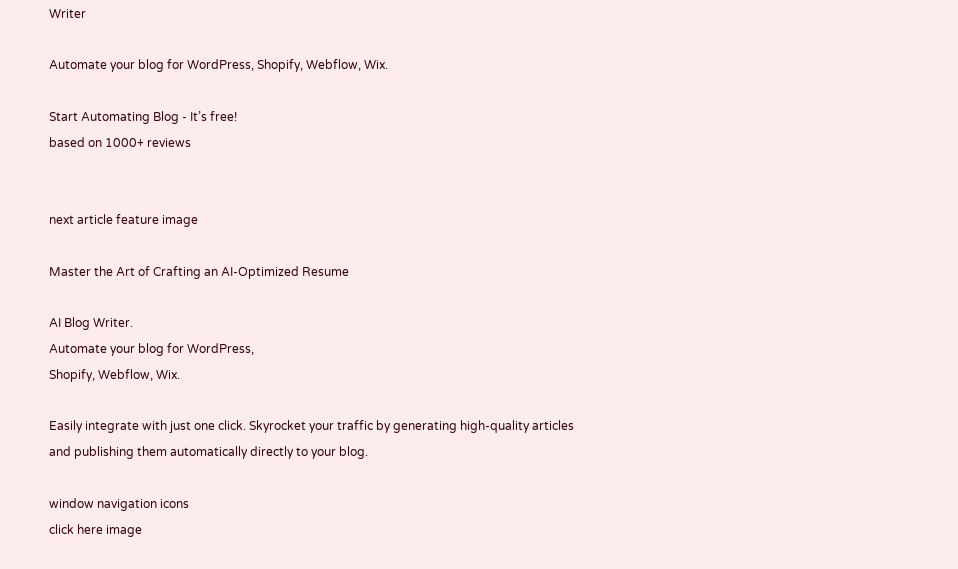Writer

Automate your blog for WordPress, Shopify, Webflow, Wix.

Start Automating Blog - It’s free!
based on 1000+ reviews


next article feature image

Master the Art of Crafting an AI-Optimized Resume

AI Blog Writer.
Automate your blog for WordPress,
Shopify, Webflow, Wix.

Easily integrate with just one click. Skyrocket your traffic by generating high-quality articles and publishing them automatically directly to your blog.

window navigation icons
click here image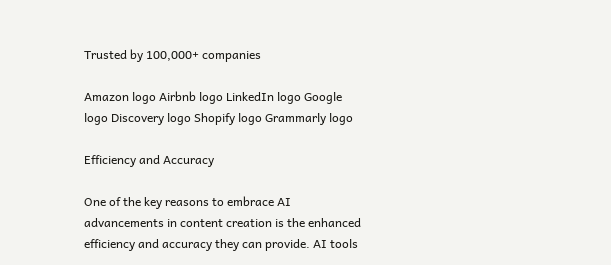Trusted by 100,000+ companies

Amazon logo Airbnb logo LinkedIn logo Google logo Discovery logo Shopify logo Grammarly logo

Efficiency and Accuracy

One of the key reasons to embrace AI advancements in content creation is the enhanced efficiency and accuracy they can provide. AI tools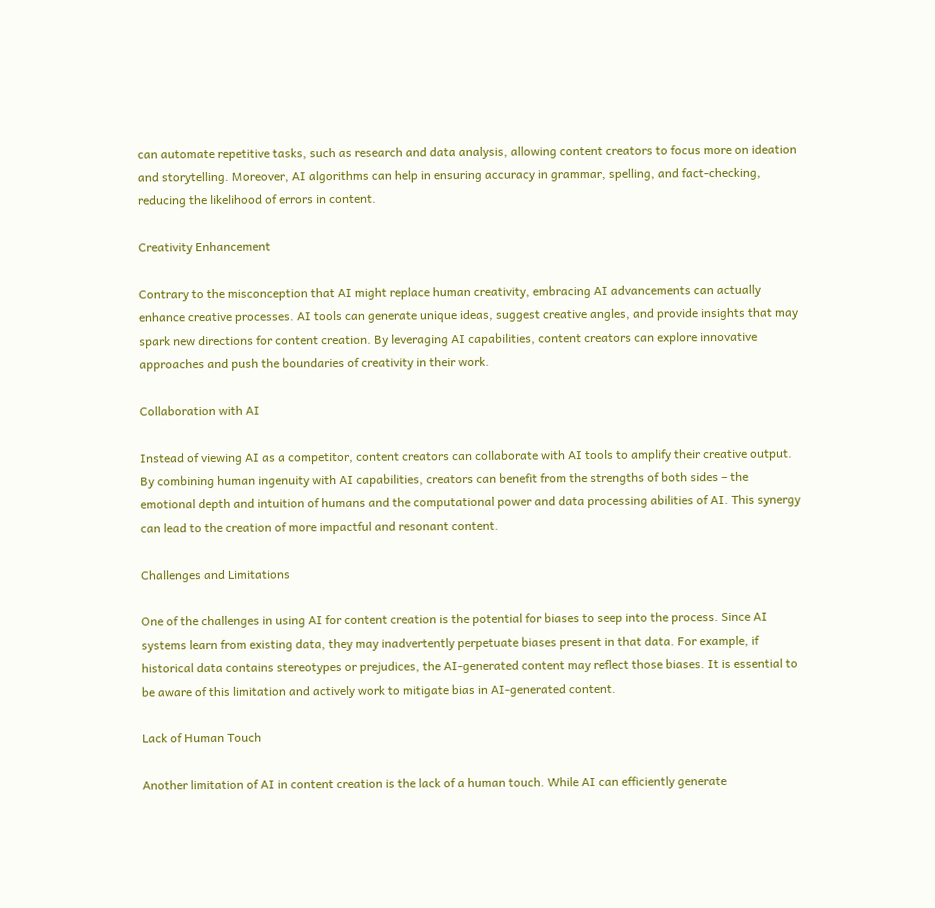can automate repetitive tasks, such as research and data analysis, allowing content creators to focus more on ideation and storytelling. Moreover, AI algorithms can help in ensuring accuracy in grammar, spelling, and fact-checking, reducing the likelihood of errors in content.

Creativity Enhancement

Contrary to the misconception that AI might replace human creativity, embracing AI advancements can actually enhance creative processes. AI tools can generate unique ideas, suggest creative angles, and provide insights that may spark new directions for content creation. By leveraging AI capabilities, content creators can explore innovative approaches and push the boundaries of creativity in their work.

Collaboration with AI

Instead of viewing AI as a competitor, content creators can collaborate with AI tools to amplify their creative output. By combining human ingenuity with AI capabilities, creators can benefit from the strengths of both sides – the emotional depth and intuition of humans and the computational power and data processing abilities of AI. This synergy can lead to the creation of more impactful and resonant content.

Challenges and Limitations

One of the challenges in using AI for content creation is the potential for biases to seep into the process. Since AI systems learn from existing data, they may inadvertently perpetuate biases present in that data. For example, if historical data contains stereotypes or prejudices, the AI-generated content may reflect those biases. It is essential to be aware of this limitation and actively work to mitigate bias in AI-generated content.

Lack of Human Touch

Another limitation of AI in content creation is the lack of a human touch. While AI can efficiently generate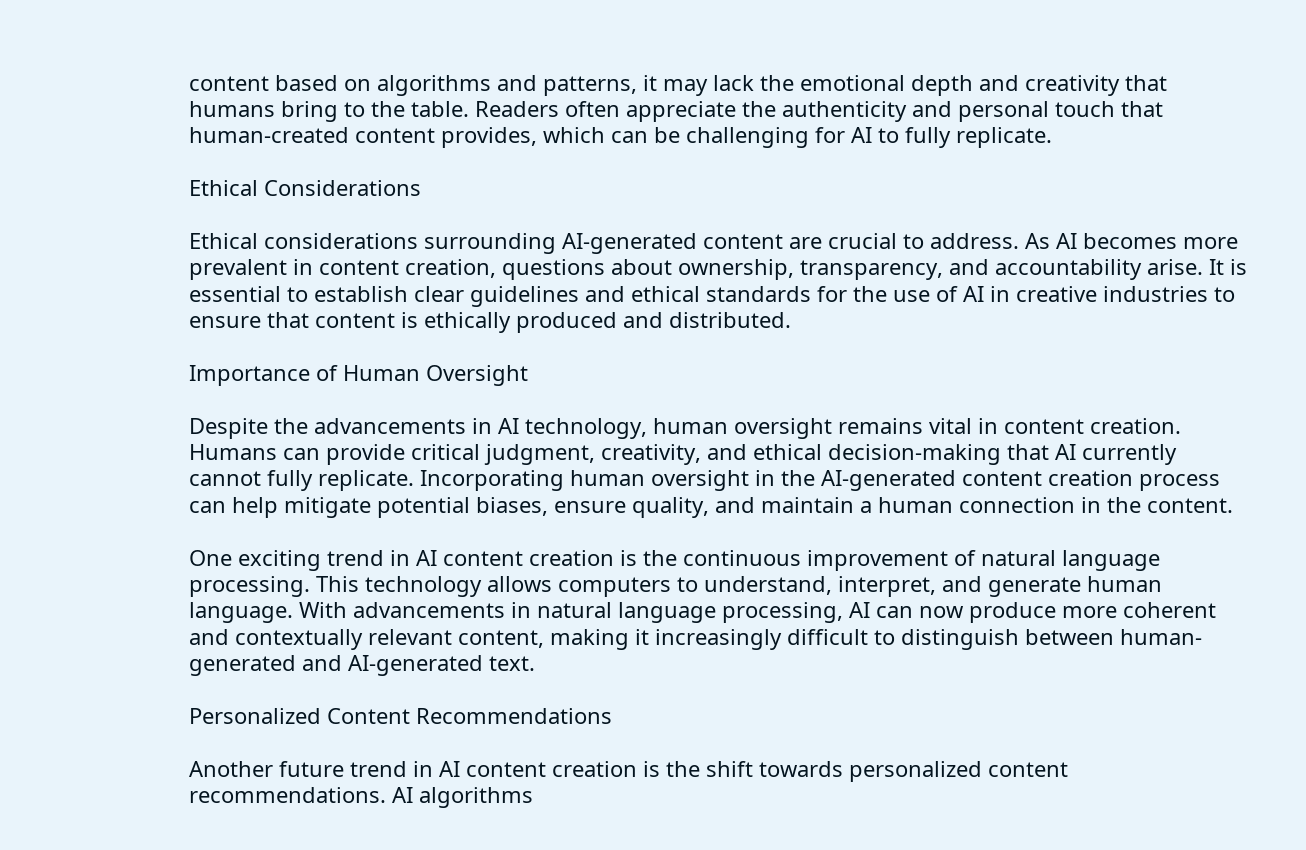content based on algorithms and patterns, it may lack the emotional depth and creativity that humans bring to the table. Readers often appreciate the authenticity and personal touch that human-created content provides, which can be challenging for AI to fully replicate.

Ethical Considerations

Ethical considerations surrounding AI-generated content are crucial to address. As AI becomes more prevalent in content creation, questions about ownership, transparency, and accountability arise. It is essential to establish clear guidelines and ethical standards for the use of AI in creative industries to ensure that content is ethically produced and distributed.

Importance of Human Oversight

Despite the advancements in AI technology, human oversight remains vital in content creation. Humans can provide critical judgment, creativity, and ethical decision-making that AI currently cannot fully replicate. Incorporating human oversight in the AI-generated content creation process can help mitigate potential biases, ensure quality, and maintain a human connection in the content.

One exciting trend in AI content creation is the continuous improvement of natural language processing. This technology allows computers to understand, interpret, and generate human language. With advancements in natural language processing, AI can now produce more coherent and contextually relevant content, making it increasingly difficult to distinguish between human-generated and AI-generated text.

Personalized Content Recommendations

Another future trend in AI content creation is the shift towards personalized content recommendations. AI algorithms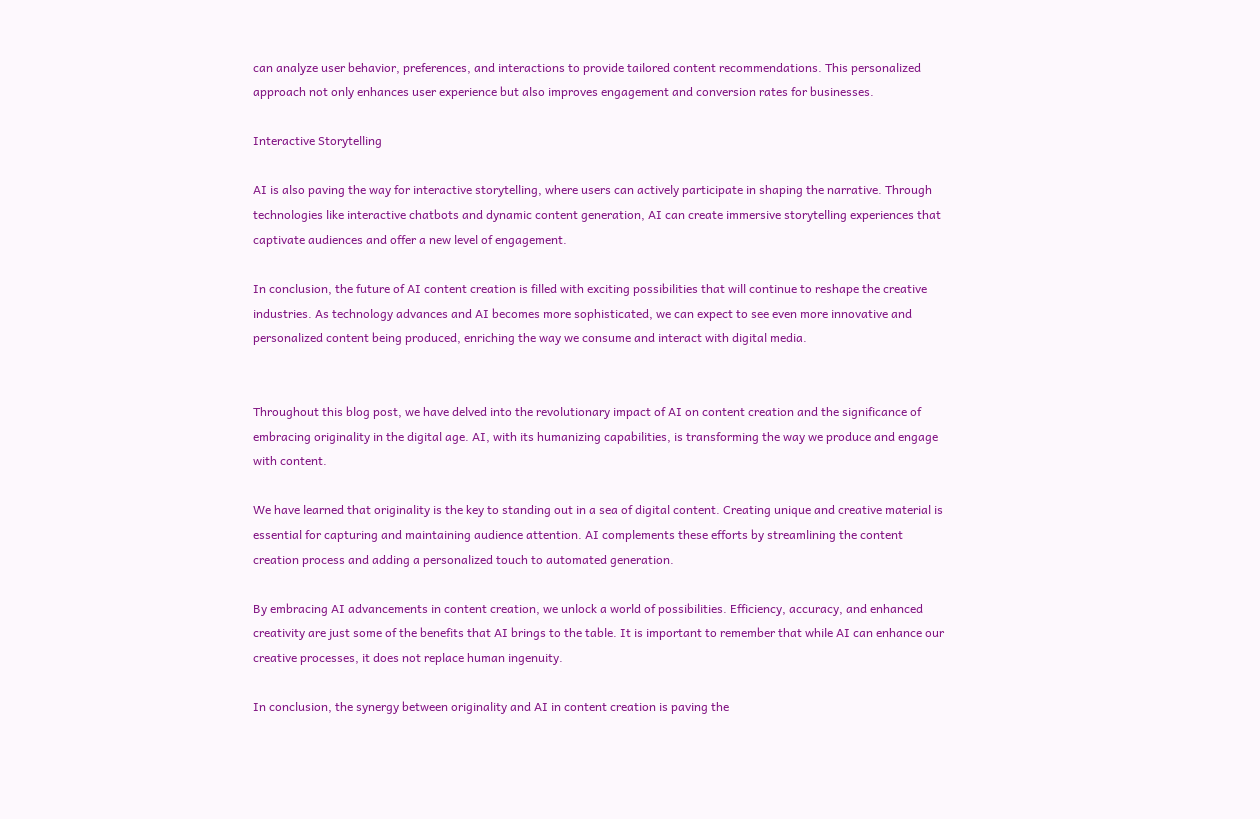can analyze user behavior, preferences, and interactions to provide tailored content recommendations. This personalized approach not only enhances user experience but also improves engagement and conversion rates for businesses.

Interactive Storytelling

AI is also paving the way for interactive storytelling, where users can actively participate in shaping the narrative. Through technologies like interactive chatbots and dynamic content generation, AI can create immersive storytelling experiences that captivate audiences and offer a new level of engagement.

In conclusion, the future of AI content creation is filled with exciting possibilities that will continue to reshape the creative industries. As technology advances and AI becomes more sophisticated, we can expect to see even more innovative and personalized content being produced, enriching the way we consume and interact with digital media.


Throughout this blog post, we have delved into the revolutionary impact of AI on content creation and the significance of embracing originality in the digital age. AI, with its humanizing capabilities, is transforming the way we produce and engage with content.

We have learned that originality is the key to standing out in a sea of digital content. Creating unique and creative material is essential for capturing and maintaining audience attention. AI complements these efforts by streamlining the content creation process and adding a personalized touch to automated generation.

By embracing AI advancements in content creation, we unlock a world of possibilities. Efficiency, accuracy, and enhanced creativity are just some of the benefits that AI brings to the table. It is important to remember that while AI can enhance our creative processes, it does not replace human ingenuity.

In conclusion, the synergy between originality and AI in content creation is paving the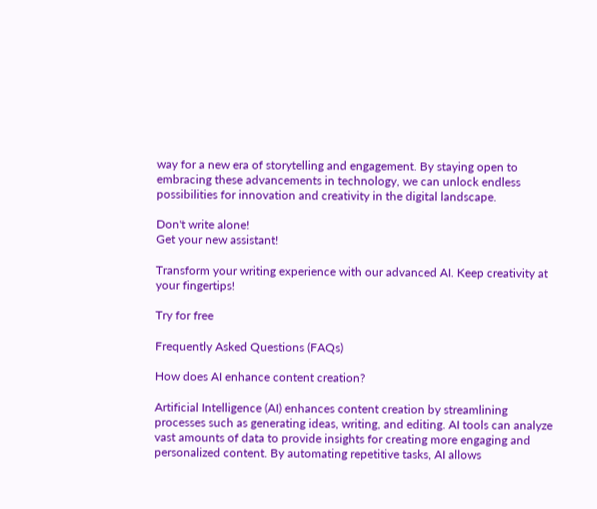way for a new era of storytelling and engagement. By staying open to embracing these advancements in technology, we can unlock endless possibilities for innovation and creativity in the digital landscape.

Don't write alone!
Get your new assistant!

Transform your writing experience with our advanced AI. Keep creativity at your fingertips!

Try for free

Frequently Asked Questions (FAQs)

How does AI enhance content creation?

Artificial Intelligence (AI) enhances content creation by streamlining processes such as generating ideas, writing, and editing. AI tools can analyze vast amounts of data to provide insights for creating more engaging and personalized content. By automating repetitive tasks, AI allows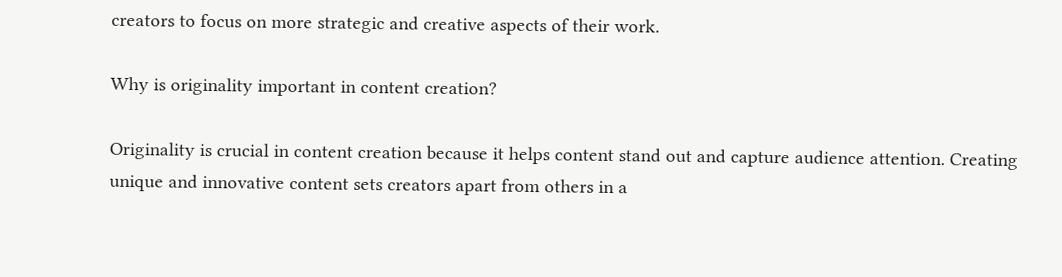creators to focus on more strategic and creative aspects of their work.

Why is originality important in content creation?

Originality is crucial in content creation because it helps content stand out and capture audience attention. Creating unique and innovative content sets creators apart from others in a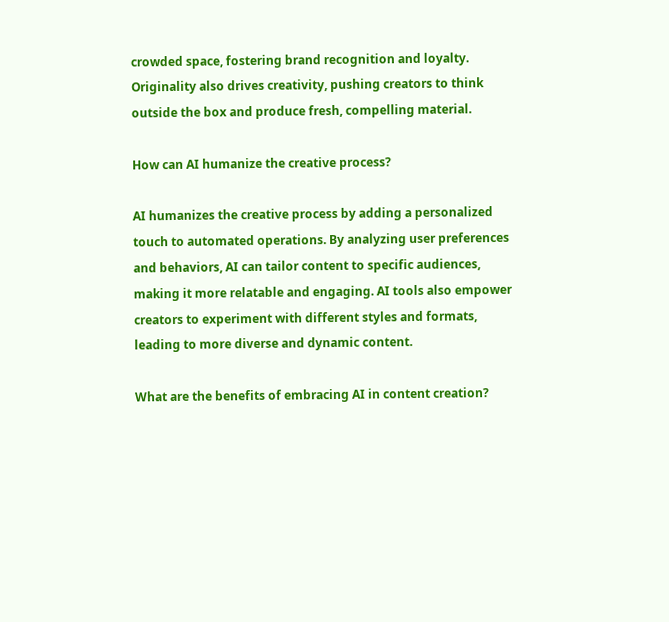crowded space, fostering brand recognition and loyalty. Originality also drives creativity, pushing creators to think outside the box and produce fresh, compelling material.

How can AI humanize the creative process?

AI humanizes the creative process by adding a personalized touch to automated operations. By analyzing user preferences and behaviors, AI can tailor content to specific audiences, making it more relatable and engaging. AI tools also empower creators to experiment with different styles and formats, leading to more diverse and dynamic content.

What are the benefits of embracing AI in content creation?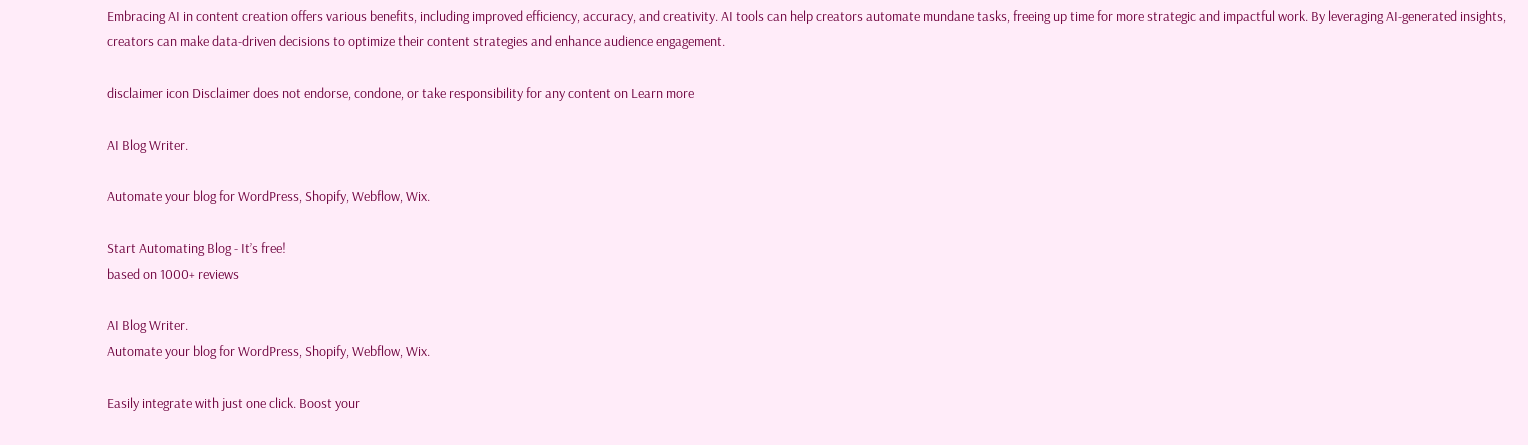Embracing AI in content creation offers various benefits, including improved efficiency, accuracy, and creativity. AI tools can help creators automate mundane tasks, freeing up time for more strategic and impactful work. By leveraging AI-generated insights, creators can make data-driven decisions to optimize their content strategies and enhance audience engagement.

disclaimer icon Disclaimer does not endorse, condone, or take responsibility for any content on Learn more

AI Blog Writer.

Automate your blog for WordPress, Shopify, Webflow, Wix.

Start Automating Blog - It’s free!
based on 1000+ reviews

AI Blog Writer.
Automate your blog for WordPress, Shopify, Webflow, Wix.

Easily integrate with just one click. Boost your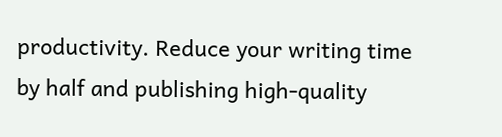productivity. Reduce your writing time
by half and publishing high-quality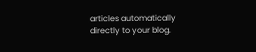articles automatically directly to your blog.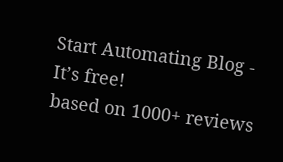Start Automating Blog - It’s free!
based on 1000+ reviews